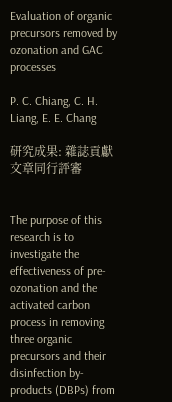Evaluation of organic precursors removed by ozonation and GAC processes

P. C. Chiang, C. H. Liang, E. E. Chang

研究成果: 雜誌貢獻文章同行評審


The purpose of this research is to investigate the effectiveness of pre-ozonation and the activated carbon process in removing three organic precursors and their disinfection by-products (DBPs) from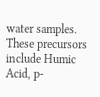water samples. These precursors include Humic Acid, p-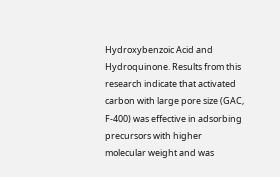Hydroxybenzoic Acid and Hydroquinone. Results from this research indicate that activated carbon with large pore size (GAC, F-400) was effective in adsorbing precursors with higher molecular weight and was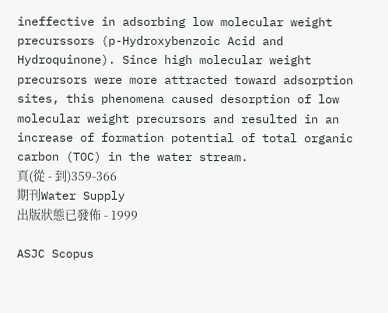ineffective in adsorbing low molecular weight precurssors (p-Hydroxybenzoic Acid and Hydroquinone). Since high molecular weight precursors were more attracted toward adsorption sites, this phenomena caused desorption of low molecular weight precursors and resulted in an increase of formation potential of total organic carbon (TOC) in the water stream.
頁(從 - 到)359-366
期刊Water Supply
出版狀態已發佈 - 1999

ASJC Scopus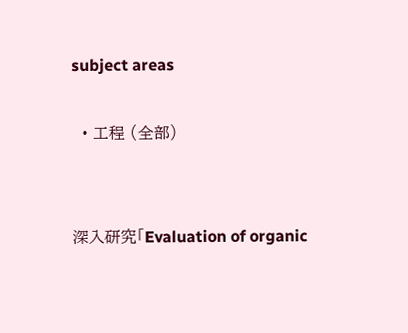subject areas

  • 工程 (全部)


深入研究「Evaluation of organic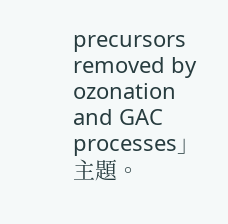precursors removed by ozonation and GAC processes」主題。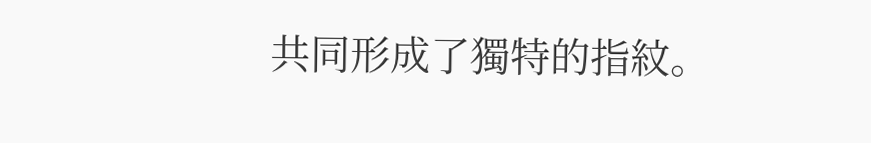共同形成了獨特的指紋。